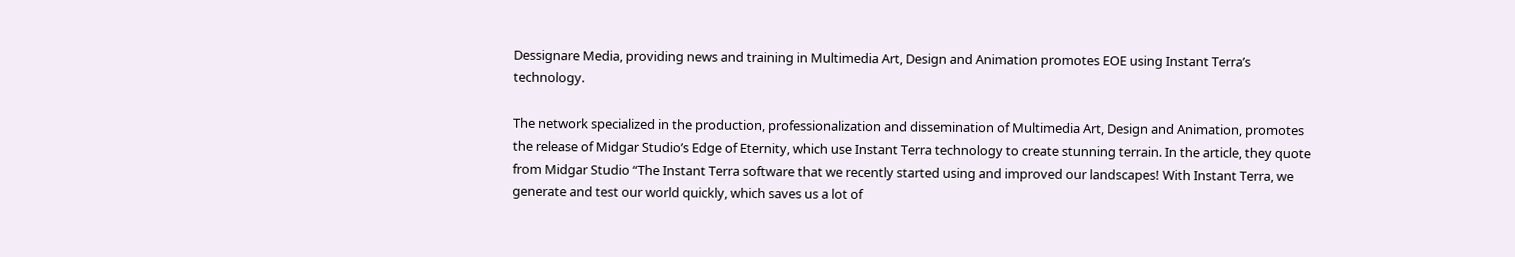Dessignare Media, providing news and training in Multimedia Art, Design and Animation promotes EOE using Instant Terra’s technology.

The network specialized in the production, professionalization and dissemination of Multimedia Art, Design and Animation, promotes the release of Midgar Studio’s Edge of Eternity, which use Instant Terra technology to create stunning terrain. In the article, they quote from Midgar Studio “The Instant Terra software that we recently started using and improved our landscapes! With Instant Terra, we generate and test our world quickly, which saves us a lot of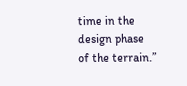time in the design phase of the terrain.”